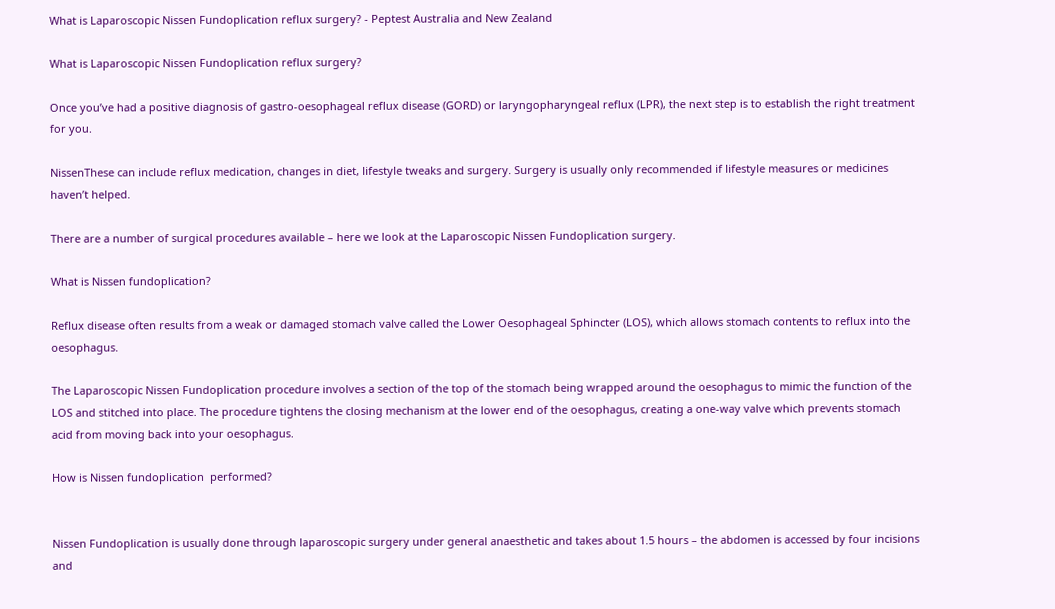What is Laparoscopic Nissen Fundoplication reflux surgery? - Peptest Australia and New Zealand

What is Laparoscopic Nissen Fundoplication reflux surgery?

Once you’ve had a positive diagnosis of gastro-oesophageal reflux disease (GORD) or laryngopharyngeal reflux (LPR), the next step is to establish the right treatment for you.

NissenThese can include reflux medication, changes in diet, lifestyle tweaks and surgery. Surgery is usually only recommended if lifestyle measures or medicines haven’t helped.

There are a number of surgical procedures available – here we look at the Laparoscopic Nissen Fundoplication surgery.

What is Nissen fundoplication?

Reflux disease often results from a weak or damaged stomach valve called the Lower Oesophageal Sphincter (LOS), which allows stomach contents to reflux into the oesophagus.

The Laparoscopic Nissen Fundoplication procedure involves a section of the top of the stomach being wrapped around the oesophagus to mimic the function of the LOS and stitched into place. The procedure tightens the closing mechanism at the lower end of the oesophagus, creating a one-way valve which prevents stomach acid from moving back into your oesophagus.

How is Nissen fundoplication  performed?


Nissen Fundoplication is usually done through laparoscopic surgery under general anaesthetic and takes about 1.5 hours – the abdomen is accessed by four incisions and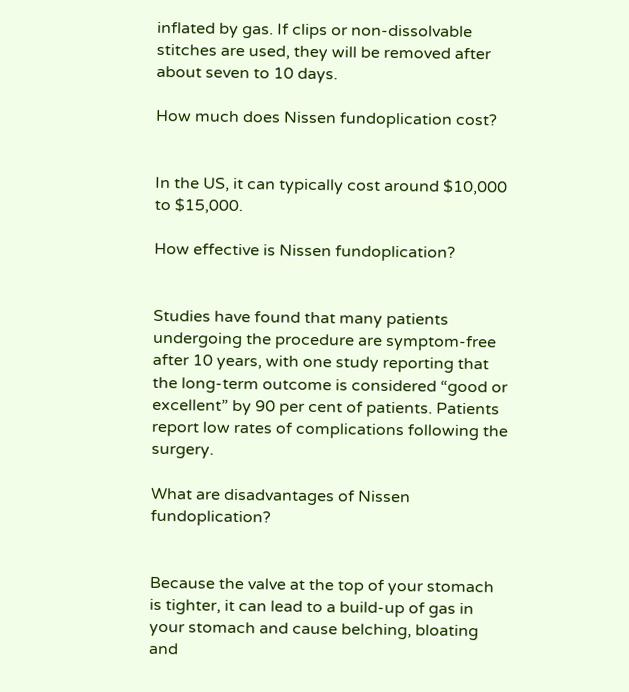inflated by gas. If clips or non-dissolvable stitches are used, they will be removed after about seven to 10 days.

How much does Nissen fundoplication cost?


In the US, it can typically cost around $10,000 to $15,000.

How effective is Nissen fundoplication?


Studies have found that many patients undergoing the procedure are symptom-free after 10 years, with one study reporting that the long-term outcome is considered “good or excellent” by 90 per cent of patients. Patients report low rates of complications following the surgery.

What are disadvantages of Nissen fundoplication?


Because the valve at the top of your stomach is tighter, it can lead to a build-up of gas in your stomach and cause belching, bloating and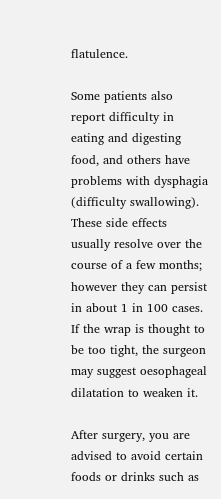flatulence.

Some patients also report difficulty in eating and digesting food, and others have problems with dysphagia (difficulty swallowing). These side effects usually resolve over the course of a few months; however they can persist in about 1 in 100 cases. If the wrap is thought to be too tight, the surgeon may suggest oesophageal dilatation to weaken it.

After surgery, you are advised to avoid certain foods or drinks such as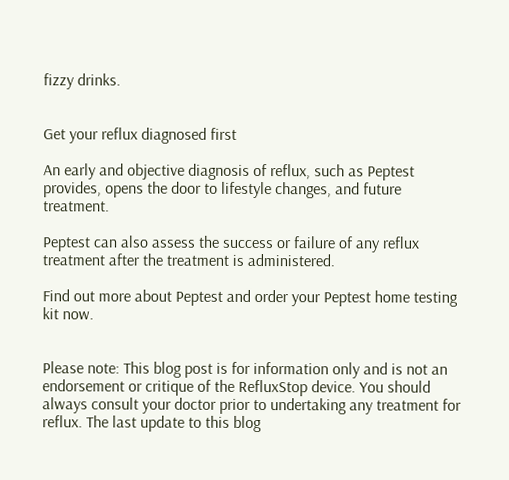fizzy drinks.


Get your reflux diagnosed first

An early and objective diagnosis of reflux, such as Peptest provides, opens the door to lifestyle changes, and future treatment.

Peptest can also assess the success or failure of any reflux treatment after the treatment is administered.

Find out more about Peptest and order your Peptest home testing kit now.


Please note: This blog post is for information only and is not an endorsement or critique of the RefluxStop device. You should always consult your doctor prior to undertaking any treatment for reflux. The last update to this blog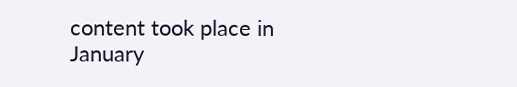content took place in January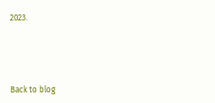2023.




Back to blog